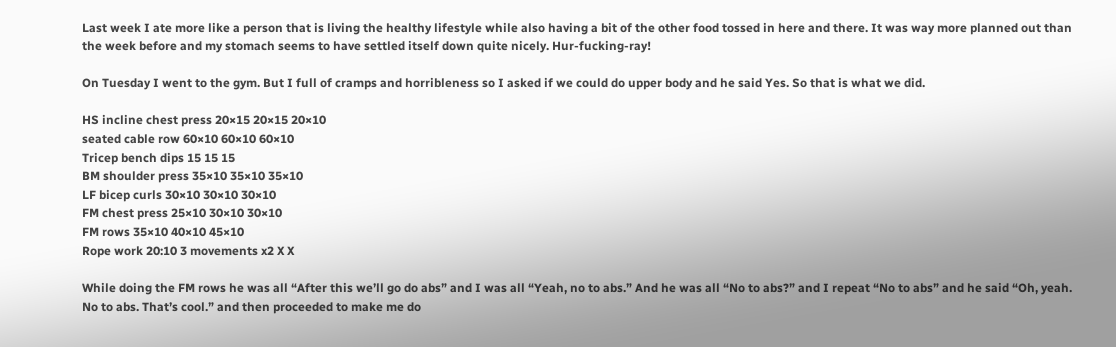Last week I ate more like a person that is living the healthy lifestyle while also having a bit of the other food tossed in here and there. It was way more planned out than the week before and my stomach seems to have settled itself down quite nicely. Hur-fucking-ray!

On Tuesday I went to the gym. But I full of cramps and horribleness so I asked if we could do upper body and he said Yes. So that is what we did.

HS incline chest press 20×15 20×15 20×10
seated cable row 60×10 60×10 60×10
Tricep bench dips 15 15 15
BM shoulder press 35×10 35×10 35×10
LF bicep curls 30×10 30×10 30×10
FM chest press 25×10 30×10 30×10
FM rows 35×10 40×10 45×10
Rope work 20:10 3 movements x2 X X

While doing the FM rows he was all “After this we’ll go do abs” and I was all “Yeah, no to abs.” And he was all “No to abs?” and I repeat “No to abs” and he said “Oh, yeah. No to abs. That’s cool.” and then proceeded to make me do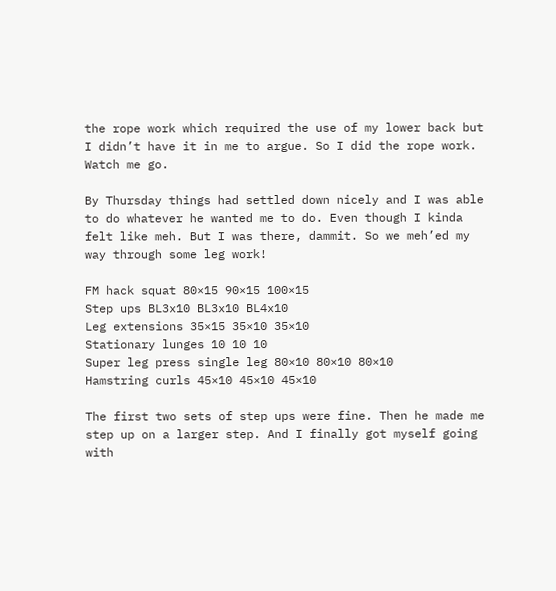the rope work which required the use of my lower back but I didn’t have it in me to argue. So I did the rope work. Watch me go.

By Thursday things had settled down nicely and I was able to do whatever he wanted me to do. Even though I kinda felt like meh. But I was there, dammit. So we meh’ed my way through some leg work!

FM hack squat 80×15 90×15 100×15
Step ups BL3x10 BL3x10 BL4x10
Leg extensions 35×15 35×10 35×10
Stationary lunges 10 10 10
Super leg press single leg 80×10 80×10 80×10
Hamstring curls 45×10 45×10 45×10

The first two sets of step ups were fine. Then he made me step up on a larger step. And I finally got myself going with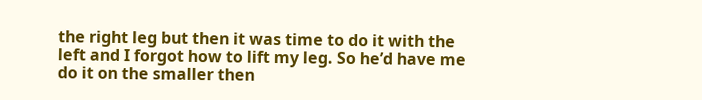the right leg but then it was time to do it with the left and I forgot how to lift my leg. So he’d have me do it on the smaller then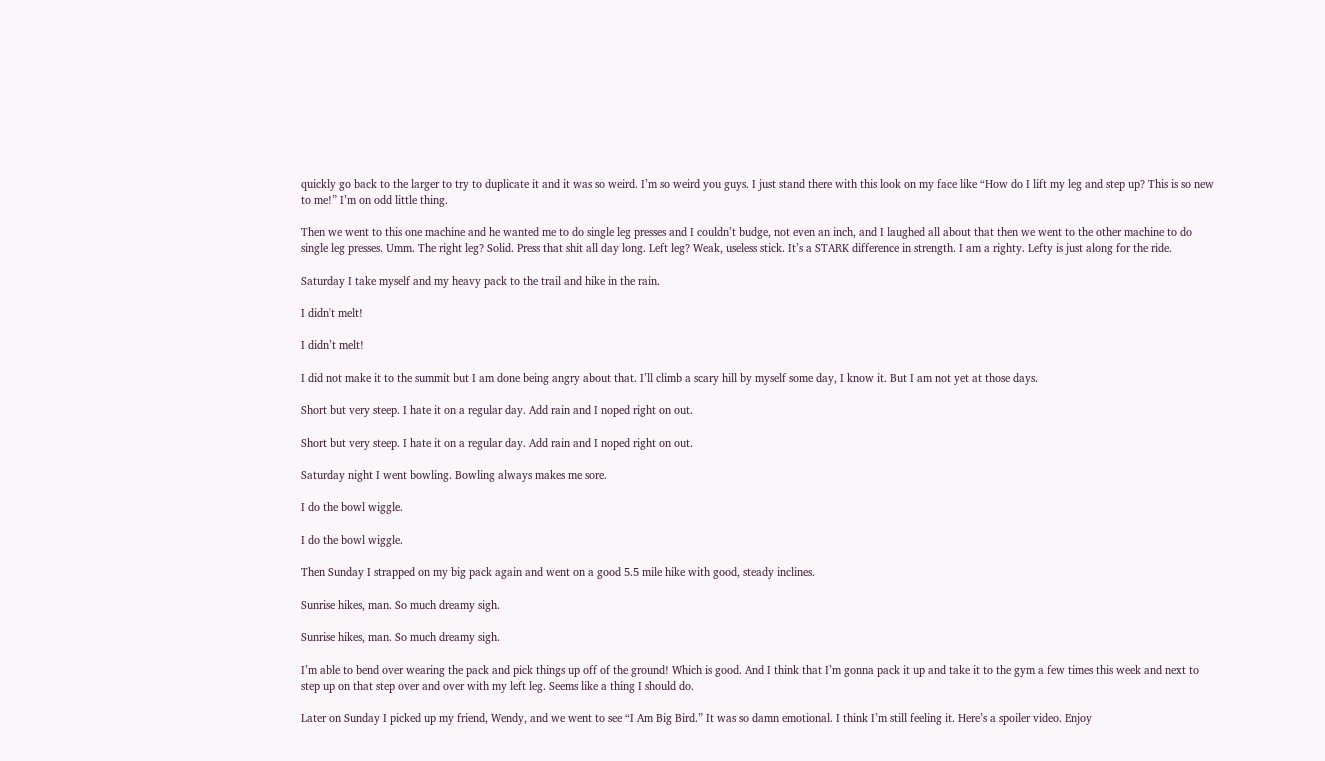quickly go back to the larger to try to duplicate it and it was so weird. I’m so weird you guys. I just stand there with this look on my face like “How do I lift my leg and step up? This is so new to me!” I’m on odd little thing.

Then we went to this one machine and he wanted me to do single leg presses and I couldn’t budge, not even an inch, and I laughed all about that then we went to the other machine to do single leg presses. Umm. The right leg? Solid. Press that shit all day long. Left leg? Weak, useless stick. It’s a STARK difference in strength. I am a righty. Lefty is just along for the ride.

Saturday I take myself and my heavy pack to the trail and hike in the rain.

I didn't melt!

I didn’t melt!

I did not make it to the summit but I am done being angry about that. I’ll climb a scary hill by myself some day, I know it. But I am not yet at those days.

Short but very steep. I hate it on a regular day. Add rain and I noped right on out.

Short but very steep. I hate it on a regular day. Add rain and I noped right on out.

Saturday night I went bowling. Bowling always makes me sore.

I do the bowl wiggle.

I do the bowl wiggle.

Then Sunday I strapped on my big pack again and went on a good 5.5 mile hike with good, steady inclines.

Sunrise hikes, man. So much dreamy sigh.

Sunrise hikes, man. So much dreamy sigh.

I’m able to bend over wearing the pack and pick things up off of the ground! Which is good. And I think that I’m gonna pack it up and take it to the gym a few times this week and next to step up on that step over and over with my left leg. Seems like a thing I should do.

Later on Sunday I picked up my friend, Wendy, and we went to see “I Am Big Bird.” It was so damn emotional. I think I’m still feeling it. Here’s a spoiler video. Enjoy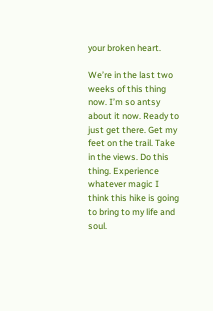your broken heart.

We’re in the last two weeks of this thing now. I’m so antsy about it now. Ready to just get there. Get my feet on the trail. Take in the views. Do this thing. Experience whatever magic I think this hike is going to bring to my life and soul.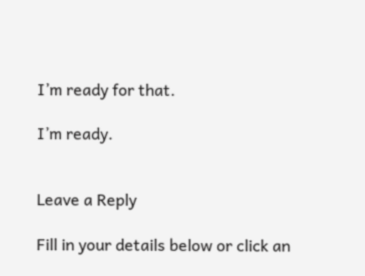I’m ready for that.

I’m ready.


Leave a Reply

Fill in your details below or click an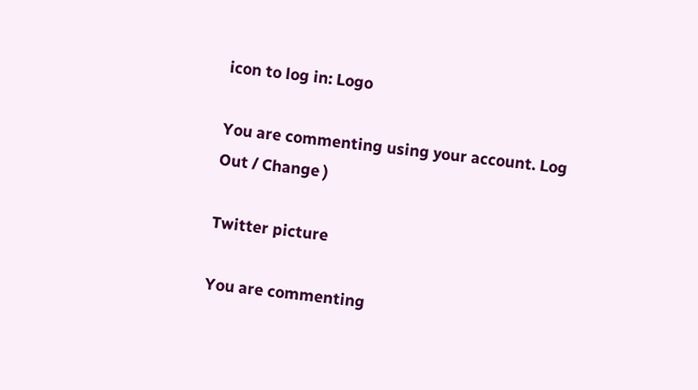icon to log in: Logo

You are commenting using your account. Log Out / Change )

Twitter picture

You are commenting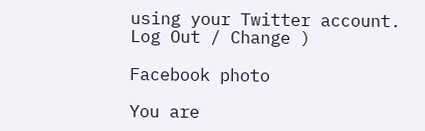using your Twitter account. Log Out / Change )

Facebook photo

You are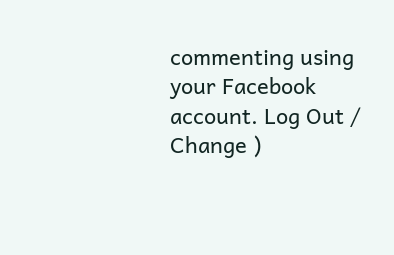commenting using your Facebook account. Log Out / Change )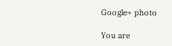Google+ photo

You are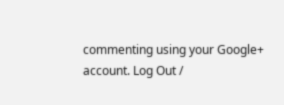commenting using your Google+ account. Log Out /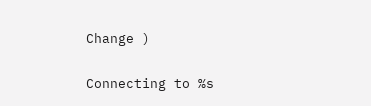Change )

Connecting to %s